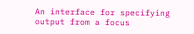An interface for specifying output from a focus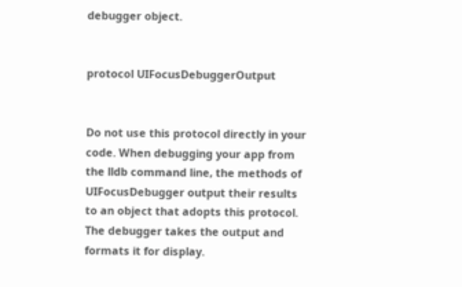debugger object.


protocol UIFocusDebuggerOutput


Do not use this protocol directly in your code. When debugging your app from the lldb command line, the methods of UIFocusDebugger output their results to an object that adopts this protocol. The debugger takes the output and formats it for display.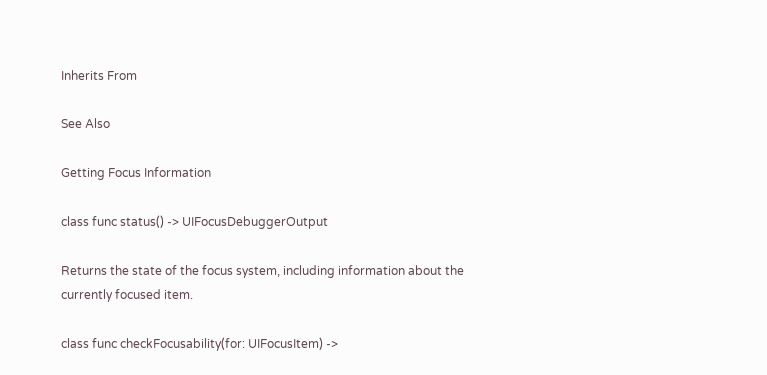Inherits From

See Also

Getting Focus Information

class func status() -> UIFocusDebuggerOutput

Returns the state of the focus system, including information about the currently focused item.

class func checkFocusability(for: UIFocusItem) ->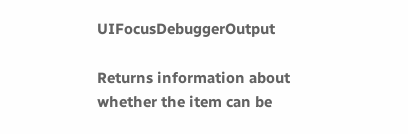UIFocusDebuggerOutput

Returns information about whether the item can be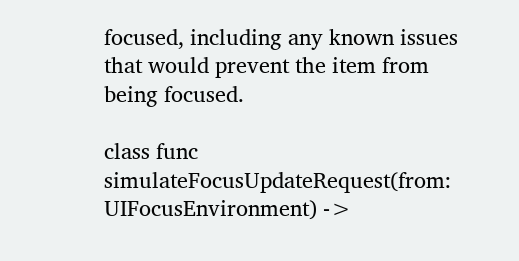focused, including any known issues that would prevent the item from being focused.

class func simulateFocusUpdateRequest(from: UIFocusEnvironment) ->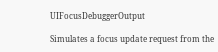UIFocusDebuggerOutput

Simulates a focus update request from the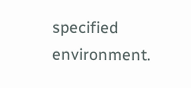specified environment.